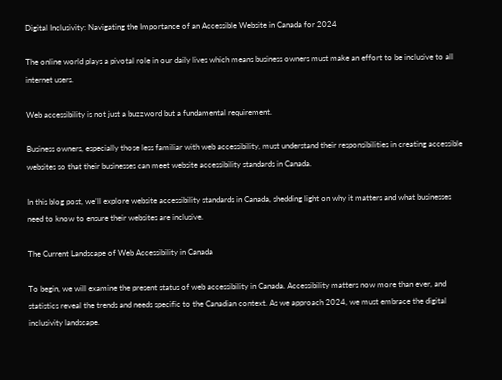Digital Inclusivity: Navigating the Importance of an Accessible Website in Canada for 2024

The online world plays a pivotal role in our daily lives which means business owners must make an effort to be inclusive to all internet users.

Web accessibility is not just a buzzword but a fundamental requirement.

Business owners, especially those less familiar with web accessibility, must understand their responsibilities in creating accessible websites so that their businesses can meet website accessibility standards in Canada.

In this blog post, we’ll explore website accessibility standards in Canada, shedding light on why it matters and what businesses need to know to ensure their websites are inclusive.

The Current Landscape of Web Accessibility in Canada

To begin, we will examine the present status of web accessibility in Canada. Accessibility matters now more than ever, and statistics reveal the trends and needs specific to the Canadian context. As we approach 2024, we must embrace the digital inclusivity landscape.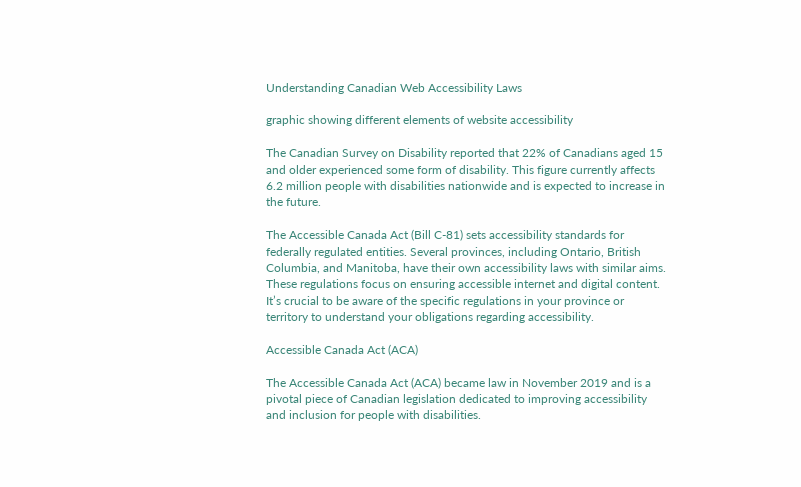Understanding Canadian Web Accessibility Laws

graphic showing different elements of website accessibility

The Canadian Survey on Disability reported that 22% of Canadians aged 15 and older experienced some form of disability. This figure currently affects 6.2 million people with disabilities nationwide and is expected to increase in the future.

The Accessible Canada Act (Bill C-81) sets accessibility standards for federally regulated entities. Several provinces, including Ontario, British Columbia, and Manitoba, have their own accessibility laws with similar aims. These regulations focus on ensuring accessible internet and digital content. It’s crucial to be aware of the specific regulations in your province or territory to understand your obligations regarding accessibility.

Accessible Canada Act (ACA)

The Accessible Canada Act (ACA) became law in November 2019 and is a pivotal piece of Canadian legislation dedicated to improving accessibility and inclusion for people with disabilities.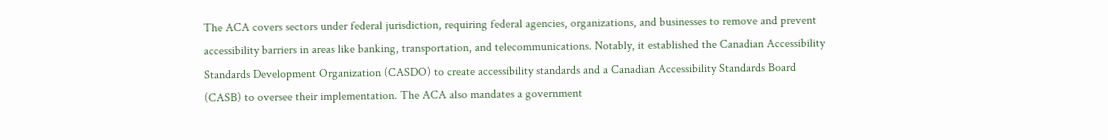The ACA covers sectors under federal jurisdiction, requiring federal agencies, organizations, and businesses to remove and prevent accessibility barriers in areas like banking, transportation, and telecommunications. Notably, it established the Canadian Accessibility Standards Development Organization (CASDO) to create accessibility standards and a Canadian Accessibility Standards Board (CASB) to oversee their implementation. The ACA also mandates a government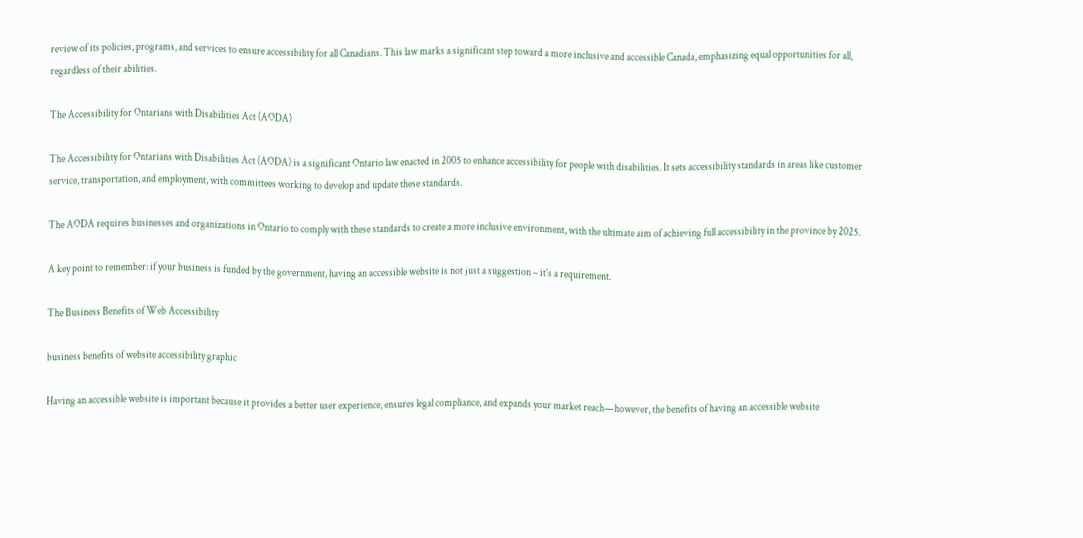review of its policies, programs, and services to ensure accessibility for all Canadians. This law marks a significant step toward a more inclusive and accessible Canada, emphasizing equal opportunities for all, regardless of their abilities.

The Accessibility for Ontarians with Disabilities Act (AODA)

The Accessibility for Ontarians with Disabilities Act (AODA) is a significant Ontario law enacted in 2005 to enhance accessibility for people with disabilities. It sets accessibility standards in areas like customer service, transportation, and employment, with committees working to develop and update these standards.

The AODA requires businesses and organizations in Ontario to comply with these standards to create a more inclusive environment, with the ultimate aim of achieving full accessibility in the province by 2025.

A key point to remember: if your business is funded by the government, having an accessible website is not just a suggestion – it’s a requirement.

The Business Benefits of Web Accessibility

business benefits of website accessibility graphic

Having an accessible website is important because it provides a better user experience, ensures legal compliance, and expands your market reach—however, the benefits of having an accessible website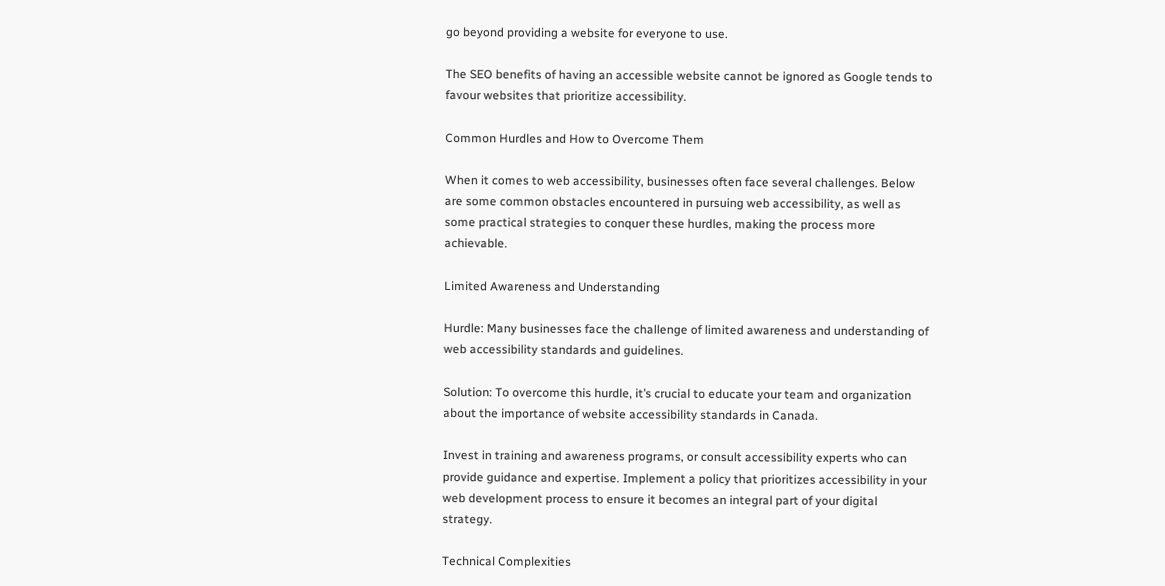go beyond providing a website for everyone to use.

The SEO benefits of having an accessible website cannot be ignored as Google tends to favour websites that prioritize accessibility.

Common Hurdles and How to Overcome Them

When it comes to web accessibility, businesses often face several challenges. Below are some common obstacles encountered in pursuing web accessibility, as well as some practical strategies to conquer these hurdles, making the process more achievable.

Limited Awareness and Understanding

Hurdle: Many businesses face the challenge of limited awareness and understanding of web accessibility standards and guidelines.

Solution: To overcome this hurdle, it’s crucial to educate your team and organization about the importance of website accessibility standards in Canada.

Invest in training and awareness programs, or consult accessibility experts who can provide guidance and expertise. Implement a policy that prioritizes accessibility in your web development process to ensure it becomes an integral part of your digital strategy.

Technical Complexities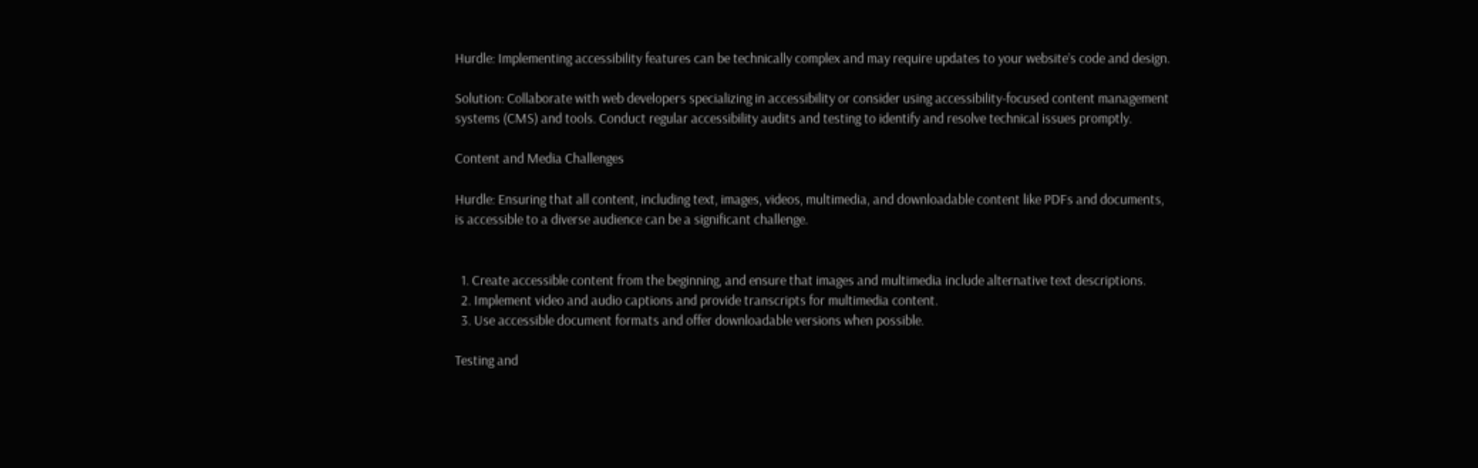Hurdle: Implementing accessibility features can be technically complex and may require updates to your website’s code and design.

Solution: Collaborate with web developers specializing in accessibility or consider using accessibility-focused content management systems (CMS) and tools. Conduct regular accessibility audits and testing to identify and resolve technical issues promptly.

Content and Media Challenges

Hurdle: Ensuring that all content, including text, images, videos, multimedia, and downloadable content like PDFs and documents, is accessible to a diverse audience can be a significant challenge.


  1. Create accessible content from the beginning, and ensure that images and multimedia include alternative text descriptions.
  2. Implement video and audio captions and provide transcripts for multimedia content.
  3. Use accessible document formats and offer downloadable versions when possible.

Testing and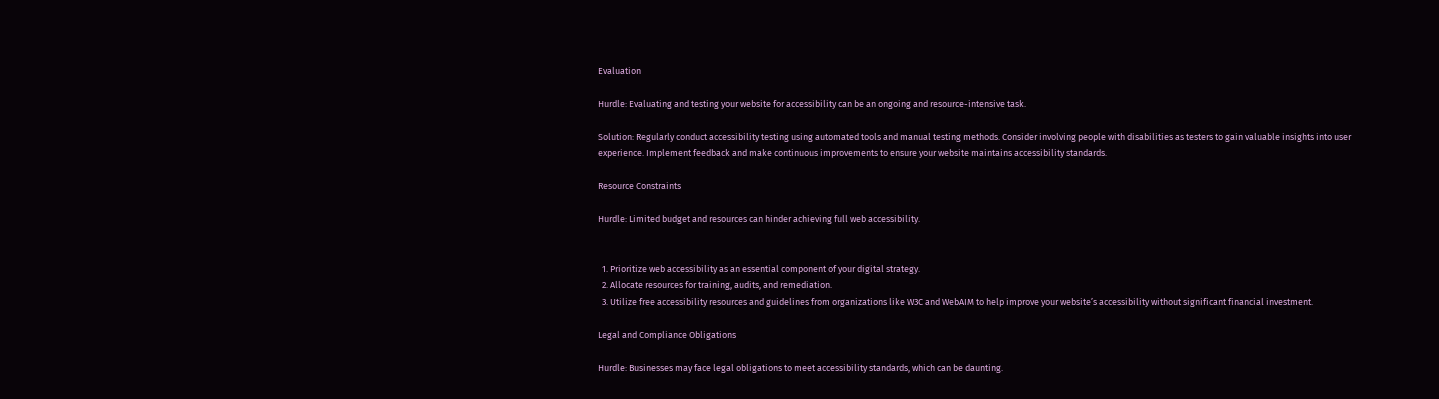Evaluation

Hurdle: Evaluating and testing your website for accessibility can be an ongoing and resource-intensive task.

Solution: Regularly conduct accessibility testing using automated tools and manual testing methods. Consider involving people with disabilities as testers to gain valuable insights into user experience. Implement feedback and make continuous improvements to ensure your website maintains accessibility standards.

Resource Constraints

Hurdle: Limited budget and resources can hinder achieving full web accessibility.


  1. Prioritize web accessibility as an essential component of your digital strategy.
  2. Allocate resources for training, audits, and remediation.
  3. Utilize free accessibility resources and guidelines from organizations like W3C and WebAIM to help improve your website’s accessibility without significant financial investment.

Legal and Compliance Obligations

Hurdle: Businesses may face legal obligations to meet accessibility standards, which can be daunting.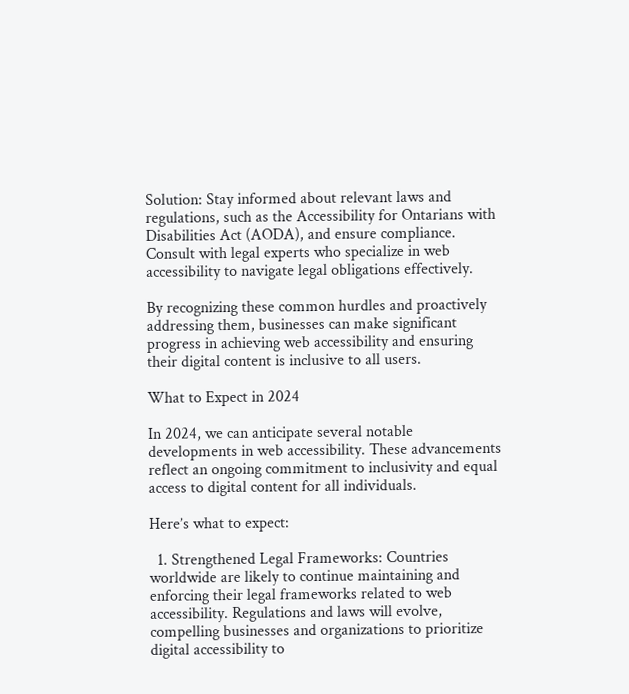Solution: Stay informed about relevant laws and regulations, such as the Accessibility for Ontarians with Disabilities Act (AODA), and ensure compliance. Consult with legal experts who specialize in web accessibility to navigate legal obligations effectively.

By recognizing these common hurdles and proactively addressing them, businesses can make significant progress in achieving web accessibility and ensuring their digital content is inclusive to all users.

What to Expect in 2024

In 2024, we can anticipate several notable developments in web accessibility. These advancements reflect an ongoing commitment to inclusivity and equal access to digital content for all individuals.

Here’s what to expect:

  1. Strengthened Legal Frameworks: Countries worldwide are likely to continue maintaining and enforcing their legal frameworks related to web accessibility. Regulations and laws will evolve, compelling businesses and organizations to prioritize digital accessibility to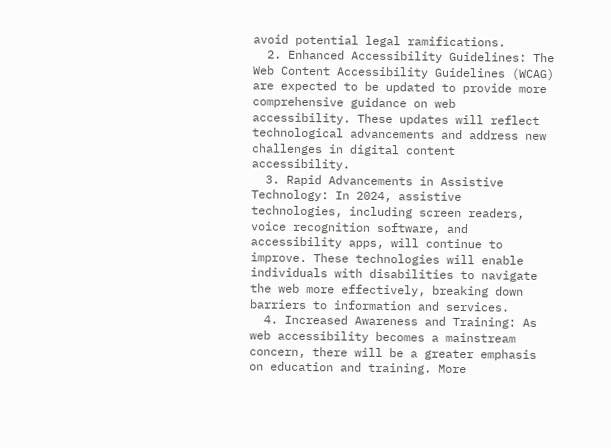avoid potential legal ramifications.
  2. Enhanced Accessibility Guidelines: The Web Content Accessibility Guidelines (WCAG) are expected to be updated to provide more comprehensive guidance on web accessibility. These updates will reflect technological advancements and address new challenges in digital content accessibility.
  3. Rapid Advancements in Assistive Technology: In 2024, assistive technologies, including screen readers, voice recognition software, and accessibility apps, will continue to improve. These technologies will enable individuals with disabilities to navigate the web more effectively, breaking down barriers to information and services.
  4. Increased Awareness and Training: As web accessibility becomes a mainstream concern, there will be a greater emphasis on education and training. More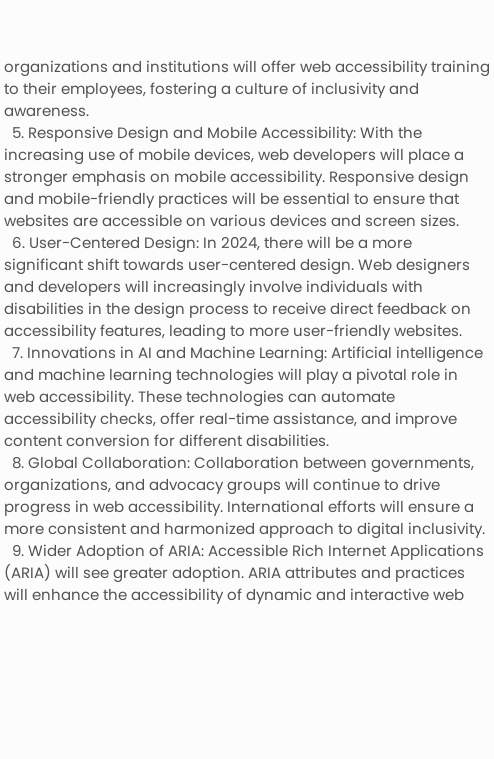organizations and institutions will offer web accessibility training to their employees, fostering a culture of inclusivity and awareness.
  5. Responsive Design and Mobile Accessibility: With the increasing use of mobile devices, web developers will place a stronger emphasis on mobile accessibility. Responsive design and mobile-friendly practices will be essential to ensure that websites are accessible on various devices and screen sizes.
  6. User-Centered Design: In 2024, there will be a more significant shift towards user-centered design. Web designers and developers will increasingly involve individuals with disabilities in the design process to receive direct feedback on accessibility features, leading to more user-friendly websites.
  7. Innovations in AI and Machine Learning: Artificial intelligence and machine learning technologies will play a pivotal role in web accessibility. These technologies can automate accessibility checks, offer real-time assistance, and improve content conversion for different disabilities.
  8. Global Collaboration: Collaboration between governments, organizations, and advocacy groups will continue to drive progress in web accessibility. International efforts will ensure a more consistent and harmonized approach to digital inclusivity.
  9. Wider Adoption of ARIA: Accessible Rich Internet Applications (ARIA) will see greater adoption. ARIA attributes and practices will enhance the accessibility of dynamic and interactive web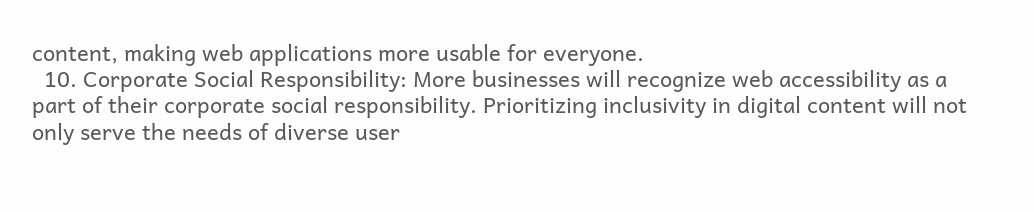content, making web applications more usable for everyone.
  10. Corporate Social Responsibility: More businesses will recognize web accessibility as a part of their corporate social responsibility. Prioritizing inclusivity in digital content will not only serve the needs of diverse user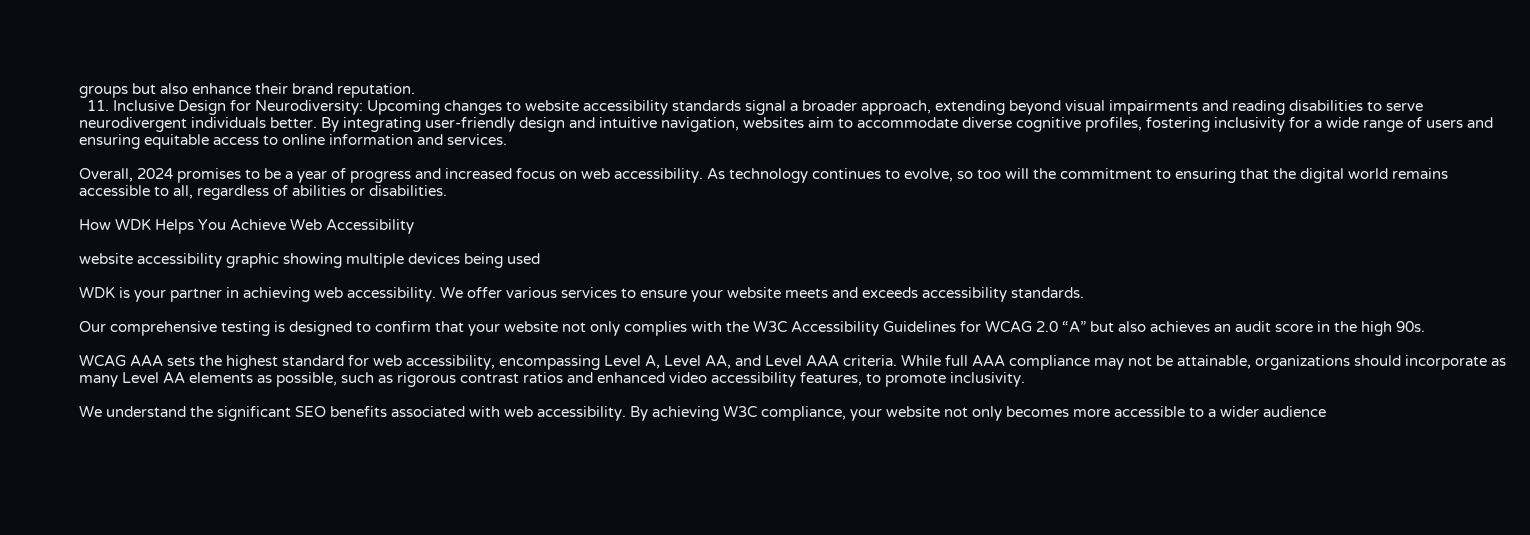groups but also enhance their brand reputation.
  11. Inclusive Design for Neurodiversity: Upcoming changes to website accessibility standards signal a broader approach, extending beyond visual impairments and reading disabilities to serve neurodivergent individuals better. By integrating user-friendly design and intuitive navigation, websites aim to accommodate diverse cognitive profiles, fostering inclusivity for a wide range of users and ensuring equitable access to online information and services.

Overall, 2024 promises to be a year of progress and increased focus on web accessibility. As technology continues to evolve, so too will the commitment to ensuring that the digital world remains accessible to all, regardless of abilities or disabilities.

How WDK Helps You Achieve Web Accessibility

website accessibility graphic showing multiple devices being used

WDK is your partner in achieving web accessibility. We offer various services to ensure your website meets and exceeds accessibility standards.

Our comprehensive testing is designed to confirm that your website not only complies with the W3C Accessibility Guidelines for WCAG 2.0 “A” but also achieves an audit score in the high 90s.

WCAG AAA sets the highest standard for web accessibility, encompassing Level A, Level AA, and Level AAA criteria. While full AAA compliance may not be attainable, organizations should incorporate as many Level AA elements as possible, such as rigorous contrast ratios and enhanced video accessibility features, to promote inclusivity.

We understand the significant SEO benefits associated with web accessibility. By achieving W3C compliance, your website not only becomes more accessible to a wider audience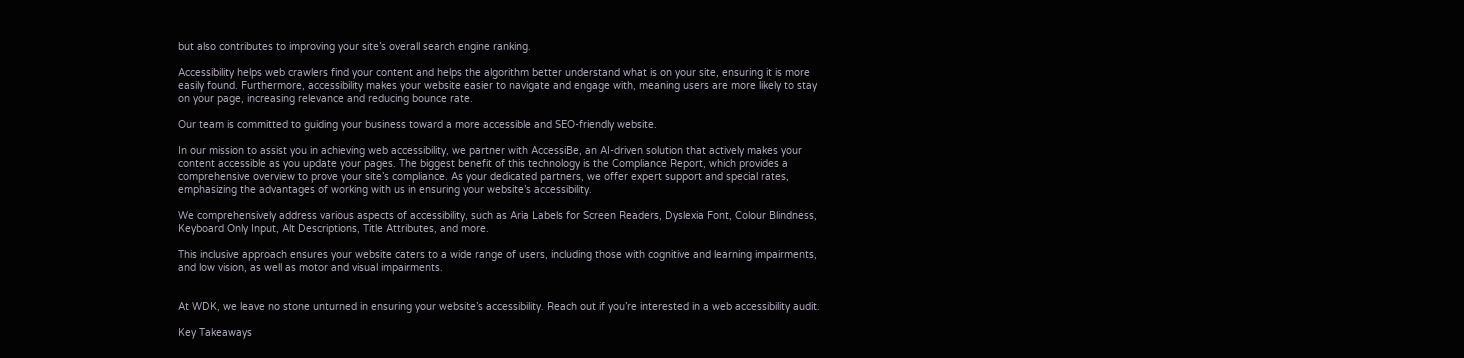but also contributes to improving your site’s overall search engine ranking.

Accessibility helps web crawlers find your content and helps the algorithm better understand what is on your site, ensuring it is more easily found. Furthermore, accessibility makes your website easier to navigate and engage with, meaning users are more likely to stay on your page, increasing relevance and reducing bounce rate.

Our team is committed to guiding your business toward a more accessible and SEO-friendly website.

In our mission to assist you in achieving web accessibility, we partner with AccessiBe, an AI-driven solution that actively makes your content accessible as you update your pages. The biggest benefit of this technology is the Compliance Report, which provides a comprehensive overview to prove your site’s compliance. As your dedicated partners, we offer expert support and special rates, emphasizing the advantages of working with us in ensuring your website’s accessibility.

We comprehensively address various aspects of accessibility, such as Aria Labels for Screen Readers, Dyslexia Font, Colour Blindness, Keyboard Only Input, Alt Descriptions, Title Attributes, and more.

This inclusive approach ensures your website caters to a wide range of users, including those with cognitive and learning impairments, and low vision, as well as motor and visual impairments.


At WDK, we leave no stone unturned in ensuring your website’s accessibility. Reach out if you’re interested in a web accessibility audit.

Key Takeaways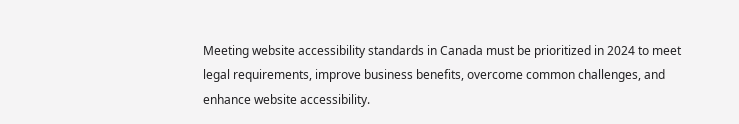Meeting website accessibility standards in Canada must be prioritized in 2024 to meet legal requirements, improve business benefits, overcome common challenges, and enhance website accessibility.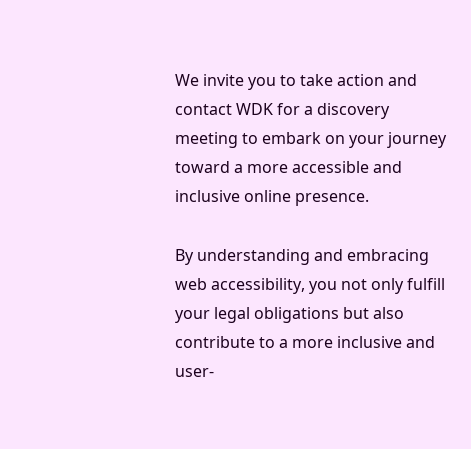We invite you to take action and contact WDK for a discovery meeting to embark on your journey toward a more accessible and inclusive online presence.

By understanding and embracing web accessibility, you not only fulfill your legal obligations but also contribute to a more inclusive and user-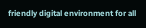friendly digital environment for all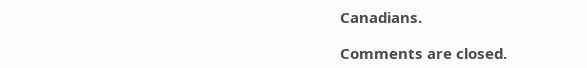Canadians.

Comments are closed.